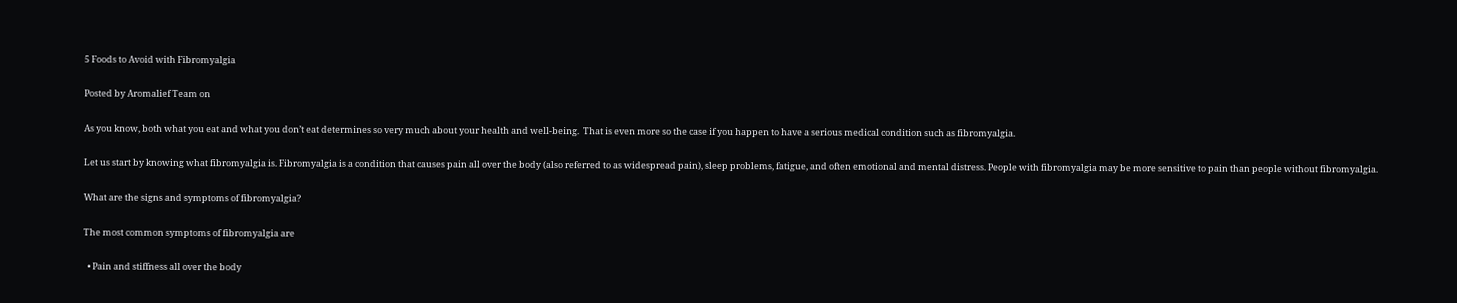5 Foods to Avoid with Fibromyalgia

Posted by Aromalief Team on

As you know, both what you eat and what you don’t eat determines so very much about your health and well-being.  That is even more so the case if you happen to have a serious medical condition such as fibromyalgia.

Let us start by knowing what fibromyalgia is. Fibromyalgia is a condition that causes pain all over the body (also referred to as widespread pain), sleep problems, fatigue, and often emotional and mental distress. People with fibromyalgia may be more sensitive to pain than people without fibromyalgia.

What are the signs and symptoms of fibromyalgia?

The most common symptoms of fibromyalgia are

  • Pain and stiffness all over the body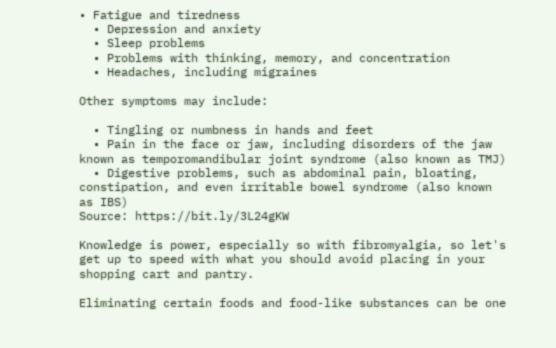• Fatigue and tiredness
  • Depression and anxiety
  • Sleep problems
  • Problems with thinking, memory, and concentration
  • Headaches, including migraines

Other symptoms may include:

  • Tingling or numbness in hands and feet
  • Pain in the face or jaw, including disorders of the jaw known as temporomandibular joint syndrome (also known as TMJ)
  • Digestive problems, such as abdominal pain, bloating, constipation, and even irritable bowel syndrome (also known as IBS)
Source: https://bit.ly/3L24gKW

Knowledge is power, especially so with fibromyalgia, so let's get up to speed with what you should avoid placing in your shopping cart and pantry.

Eliminating certain foods and food-like substances can be one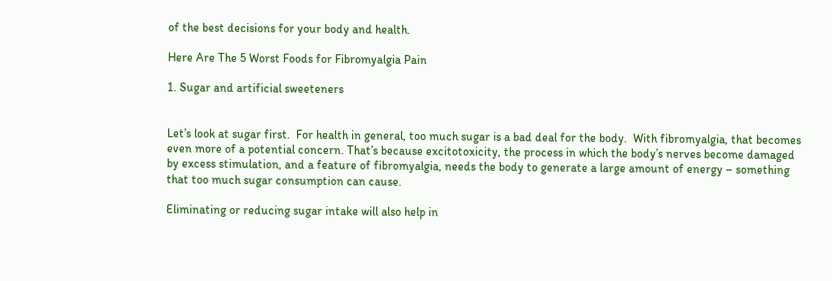of the best decisions for your body and health.

Here Are The 5 Worst Foods for Fibromyalgia Pain

1. Sugar and artificial sweeteners


Let’s look at sugar first.  For health in general, too much sugar is a bad deal for the body.  With fibromyalgia, that becomes even more of a potential concern. That’s because excitotoxicity, the process in which the body’s nerves become damaged by excess stimulation, and a feature of fibromyalgia, needs the body to generate a large amount of energy – something that too much sugar consumption can cause.

Eliminating or reducing sugar intake will also help in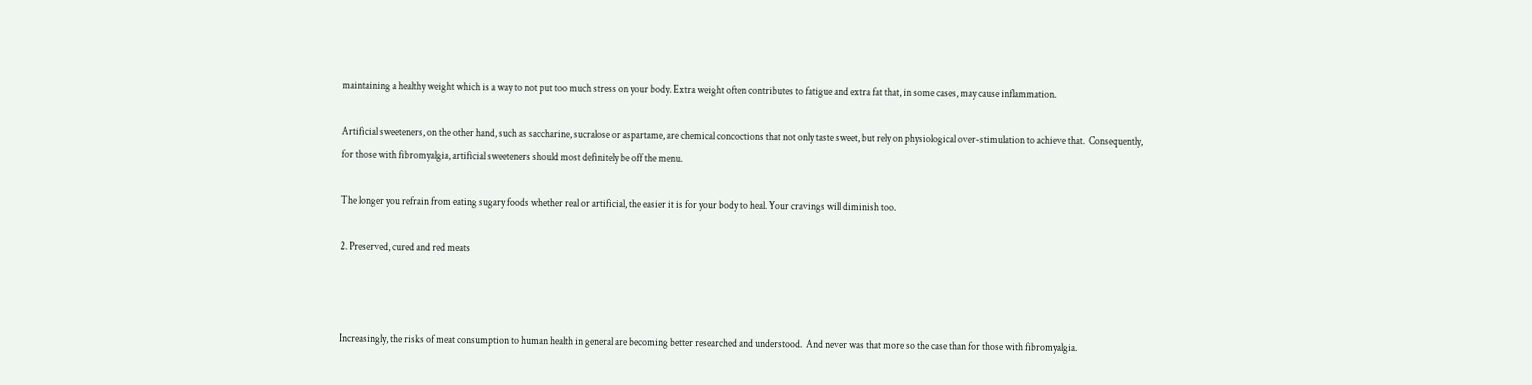maintaining a healthy weight which is a way to not put too much stress on your body. Extra weight often contributes to fatigue and extra fat that, in some cases, may cause inflammation.

Artificial sweeteners, on the other hand, such as saccharine, sucralose or aspartame, are chemical concoctions that not only taste sweet, but rely on physiological over-stimulation to achieve that.  Consequently, for those with fibromyalgia, artificial sweeteners should most definitely be off the menu.

The longer you refrain from eating sugary foods whether real or artificial, the easier it is for your body to heal. Your cravings will diminish too.

2. Preserved, cured and red meats



Increasingly, the risks of meat consumption to human health in general are becoming better researched and understood.  And never was that more so the case than for those with fibromyalgia.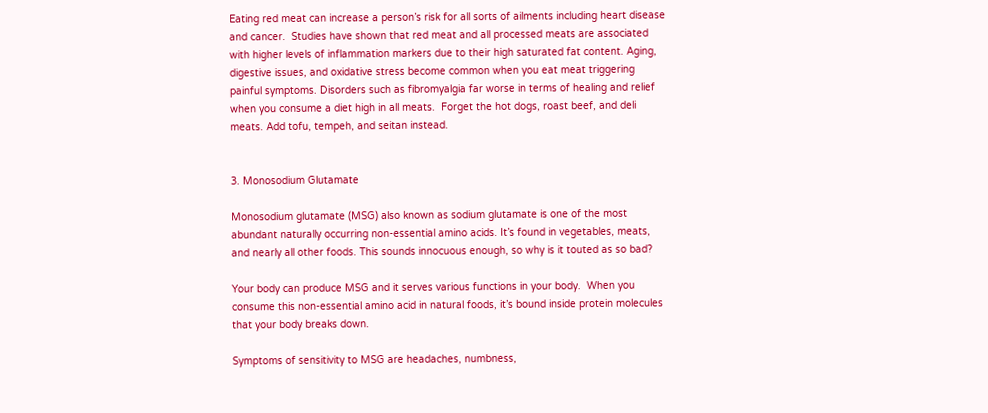Eating red meat can increase a person’s risk for all sorts of ailments including heart disease and cancer.  Studies have shown that red meat and all processed meats are associated with higher levels of inflammation markers due to their high saturated fat content. Aging, digestive issues, and oxidative stress become common when you eat meat triggering painful symptoms. Disorders such as fibromyalgia far worse in terms of healing and relief when you consume a diet high in all meats.  Forget the hot dogs, roast beef, and deli meats. Add tofu, tempeh, and seitan instead.


3. Monosodium Glutamate

Monosodium glutamate (MSG) also known as sodium glutamate is one of the most abundant naturally occurring non-essential amino acids. It’s found in vegetables, meats, and nearly all other foods. This sounds innocuous enough, so why is it touted as so bad?

Your body can produce MSG and it serves various functions in your body.  When you consume this non-essential amino acid in natural foods, it’s bound inside protein molecules that your body breaks down.

Symptoms of sensitivity to MSG are headaches, numbness,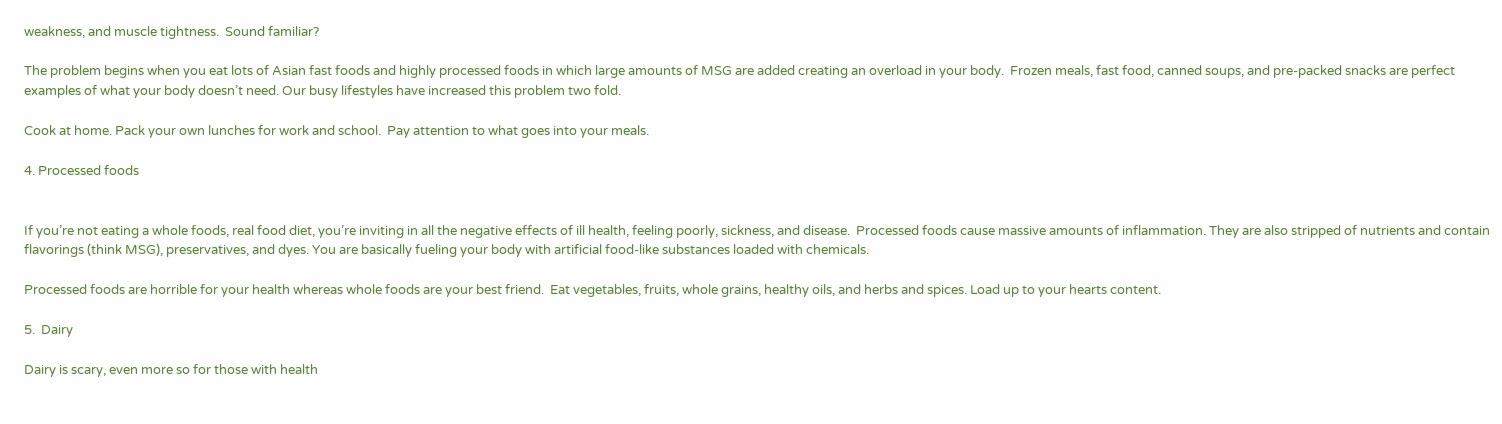weakness, and muscle tightness.  Sound familiar?

The problem begins when you eat lots of Asian fast foods and highly processed foods in which large amounts of MSG are added creating an overload in your body.  Frozen meals, fast food, canned soups, and pre-packed snacks are perfect examples of what your body doesn’t need. Our busy lifestyles have increased this problem two fold.

Cook at home. Pack your own lunches for work and school.  Pay attention to what goes into your meals.

4. Processed foods


If you’re not eating a whole foods, real food diet, you’re inviting in all the negative effects of ill health, feeling poorly, sickness, and disease.  Processed foods cause massive amounts of inflammation. They are also stripped of nutrients and contain flavorings (think MSG), preservatives, and dyes. You are basically fueling your body with artificial food-like substances loaded with chemicals.

Processed foods are horrible for your health whereas whole foods are your best friend.  Eat vegetables, fruits, whole grains, healthy oils, and herbs and spices. Load up to your hearts content.

5.  Dairy

Dairy is scary, even more so for those with health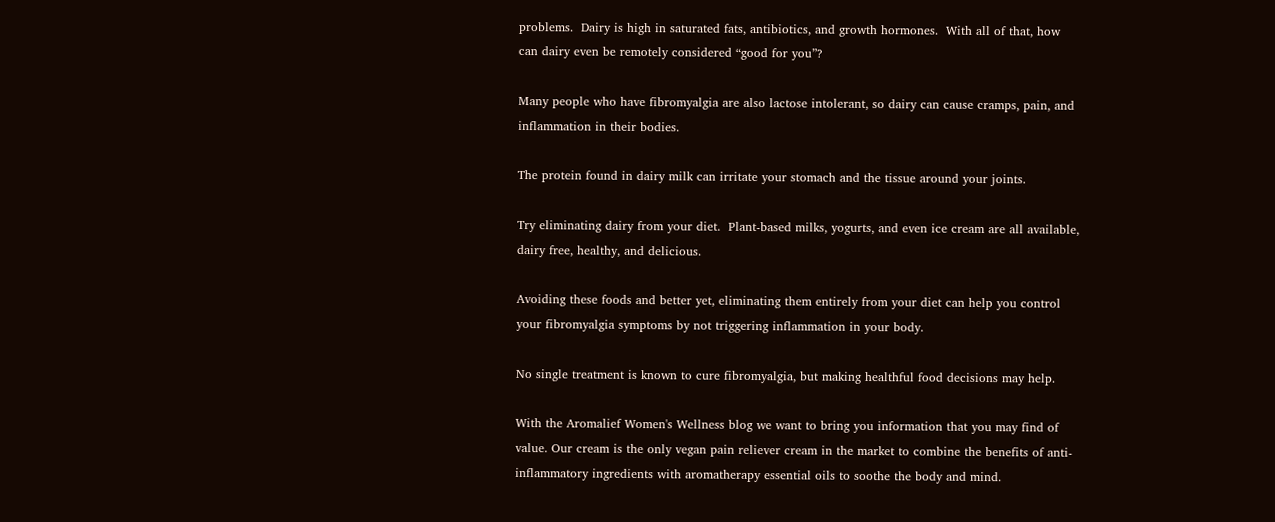problems.  Dairy is high in saturated fats, antibiotics, and growth hormones.  With all of that, how can dairy even be remotely considered “good for you”?

Many people who have fibromyalgia are also lactose intolerant, so dairy can cause cramps, pain, and inflammation in their bodies.

The protein found in dairy milk can irritate your stomach and the tissue around your joints.

Try eliminating dairy from your diet.  Plant-based milks, yogurts, and even ice cream are all available, dairy free, healthy, and delicious.

Avoiding these foods and better yet, eliminating them entirely from your diet can help you control your fibromyalgia symptoms by not triggering inflammation in your body.

No single treatment is known to cure fibromyalgia, but making healthful food decisions may help.

With the Aromalief Women's Wellness blog we want to bring you information that you may find of value. Our cream is the only vegan pain reliever cream in the market to combine the benefits of anti-inflammatory ingredients with aromatherapy essential oils to soothe the body and mind.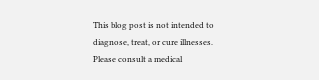This blog post is not intended to diagnose, treat, or cure illnesses. Please consult a medical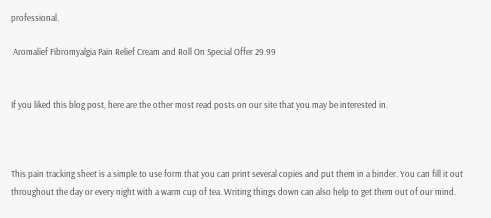professional.

 Aromalief Fibromyalgia Pain Relief Cream and Roll On Special Offer 29.99


If you liked this blog post, here are the other most read posts on our site that you may be interested in.



This pain tracking sheet is a simple to use form that you can print several copies and put them in a binder. You can fill it out throughout the day or every night with a warm cup of tea. Writing things down can also help to get them out of our mind.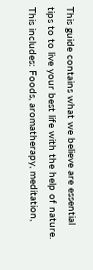This guide contains what we believe are essential tips to to live your best life with the help of nature. This includes: Foods, aromatherapy, meditation,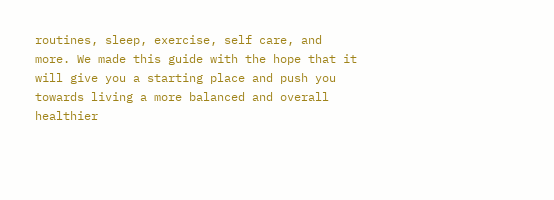routines, sleep, exercise, self care, and more. We made this guide with the hope that it will give you a starting place and push you towards living a more balanced and overall healthier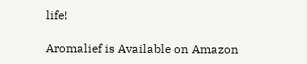life!

Aromalief is Available on Amazon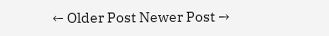← Older Post Newer Post →